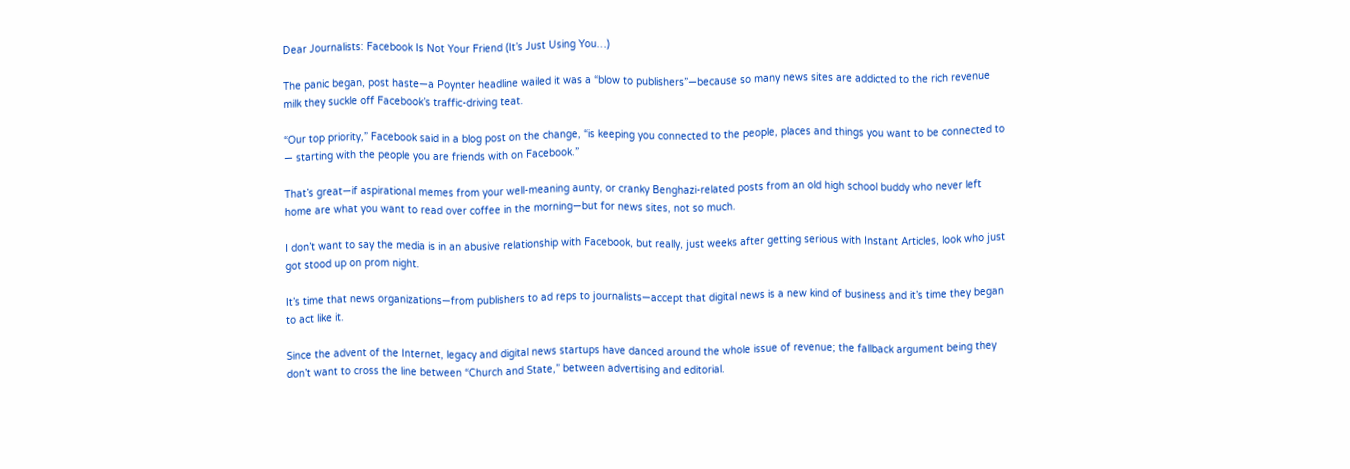Dear Journalists: Facebook Is Not Your Friend (It’s Just Using You…)

The panic began, post haste—a Poynter headline wailed it was a “blow to publishers”—because so many news sites are addicted to the rich revenue milk they suckle off Facebook’s traffic-driving teat.

“Our top priority,” Facebook said in a blog post on the change, “is keeping you connected to the people, places and things you want to be connected to — starting with the people you are friends with on Facebook.”

That’s great—if aspirational memes from your well-meaning aunty, or cranky Benghazi-related posts from an old high school buddy who never left home are what you want to read over coffee in the morning—but for news sites, not so much.

I don’t want to say the media is in an abusive relationship with Facebook, but really, just weeks after getting serious with Instant Articles, look who just got stood up on prom night.

It’s time that news organizations—from publishers to ad reps to journalists—accept that digital news is a new kind of business and it’s time they began to act like it.

Since the advent of the Internet, legacy and digital news startups have danced around the whole issue of revenue; the fallback argument being they don’t want to cross the line between “Church and State,” between advertising and editorial.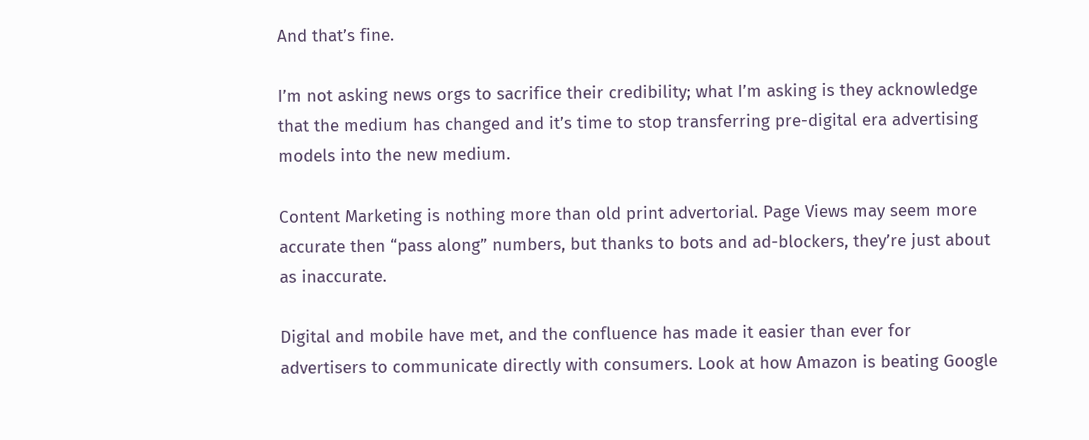And that’s fine.

I’m not asking news orgs to sacrifice their credibility; what I’m asking is they acknowledge that the medium has changed and it’s time to stop transferring pre-digital era advertising models into the new medium.

Content Marketing is nothing more than old print advertorial. Page Views may seem more accurate then “pass along” numbers, but thanks to bots and ad-blockers, they’re just about as inaccurate.

Digital and mobile have met, and the confluence has made it easier than ever for advertisers to communicate directly with consumers. Look at how Amazon is beating Google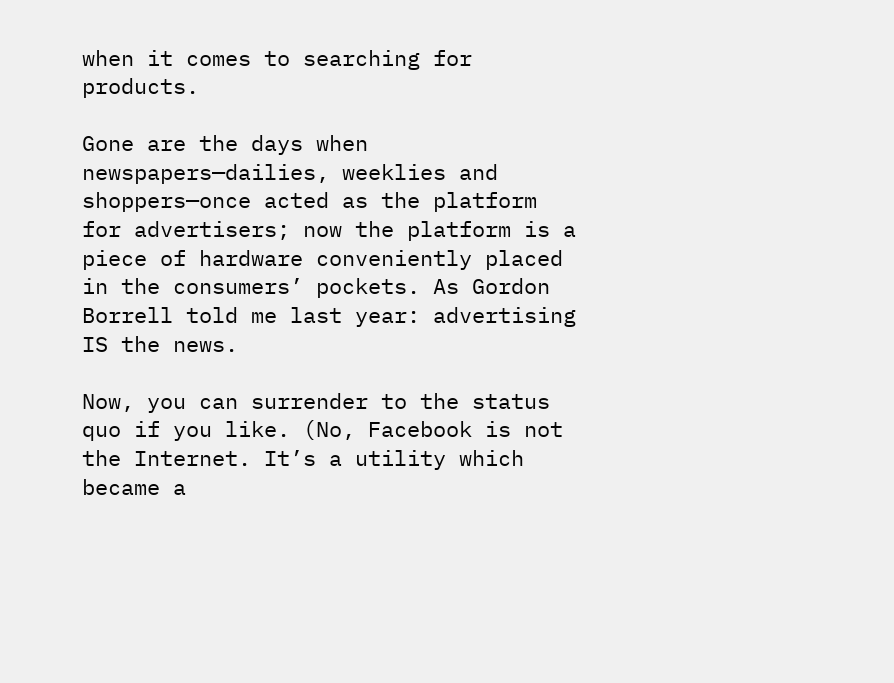when it comes to searching for products.

Gone are the days when newspapers—dailies, weeklies and shoppers—once acted as the platform for advertisers; now the platform is a piece of hardware conveniently placed in the consumers’ pockets. As Gordon Borrell told me last year: advertising IS the news.

Now, you can surrender to the status quo if you like. (No, Facebook is not the Internet. It’s a utility which became a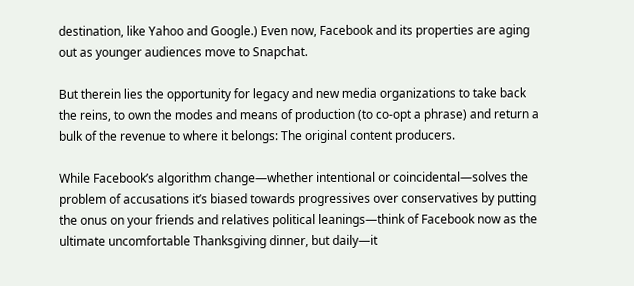destination, like Yahoo and Google.) Even now, Facebook and its properties are aging out as younger audiences move to Snapchat.

But therein lies the opportunity for legacy and new media organizations to take back the reins, to own the modes and means of production (to co-opt a phrase) and return a bulk of the revenue to where it belongs: The original content producers.

While Facebook’s algorithm change—whether intentional or coincidental—solves the problem of accusations it’s biased towards progressives over conservatives by putting the onus on your friends and relatives political leanings—think of Facebook now as the ultimate uncomfortable Thanksgiving dinner, but daily—it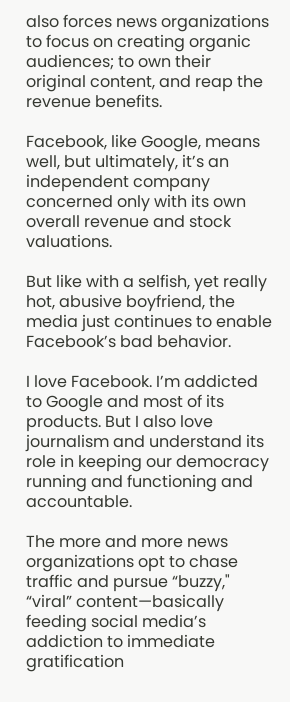also forces news organizations to focus on creating organic audiences; to own their original content, and reap the revenue benefits.

Facebook, like Google, means well, but ultimately, it’s an independent company concerned only with its own overall revenue and stock valuations.

But like with a selfish, yet really hot, abusive boyfriend, the media just continues to enable Facebook’s bad behavior.

I love Facebook. I’m addicted to Google and most of its products. But I also love journalism and understand its role in keeping our democracy running and functioning and accountable.

The more and more news organizations opt to chase traffic and pursue “buzzy," “viral” content—basically feeding social media’s addiction to immediate gratification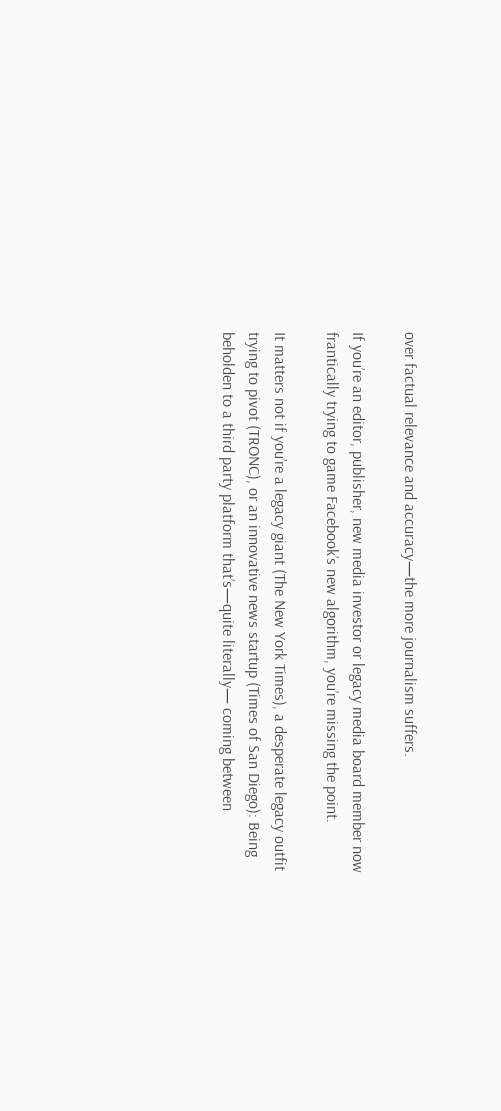over factual relevance and accuracy—the more journalism suffers.

If you’re an editor, publisher, new media investor or legacy media board member now frantically trying to game Facebook’s new algorithm, you’re missing the point.

It matters not if you’re a legacy giant (The New York Times), a desperate legacy outfit trying to pivot (TRONC), or an innovative news startup (Times of San Diego): Being beholden to a third party platform that’s—quite literally— coming between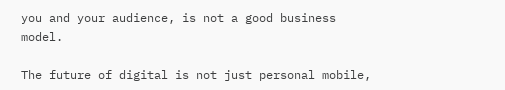you and your audience, is not a good business model.

The future of digital is not just personal mobile,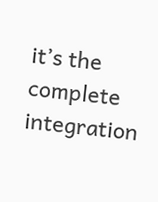it’s the complete integration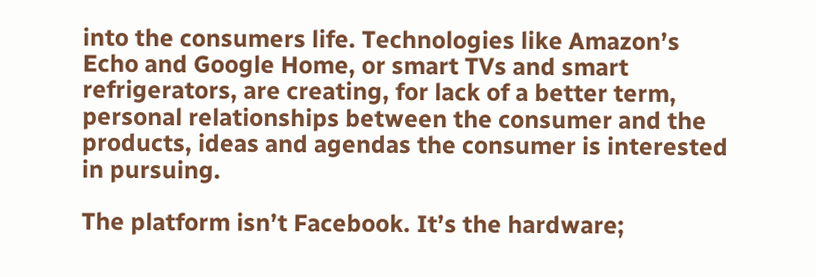into the consumers life. Technologies like Amazon’s Echo and Google Home, or smart TVs and smart refrigerators, are creating, for lack of a better term, personal relationships between the consumer and the products, ideas and agendas the consumer is interested in pursuing.

The platform isn’t Facebook. It’s the hardware;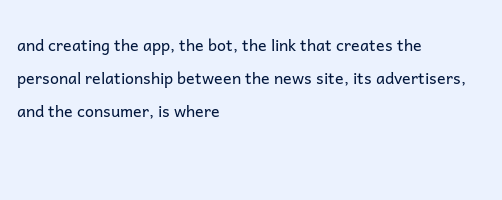and creating the app, the bot, the link that creates the personal relationship between the news site, its advertisers, and the consumer, is where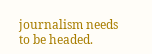journalism needs to be headed.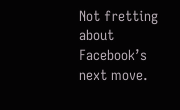Not fretting about Facebook’s next move.